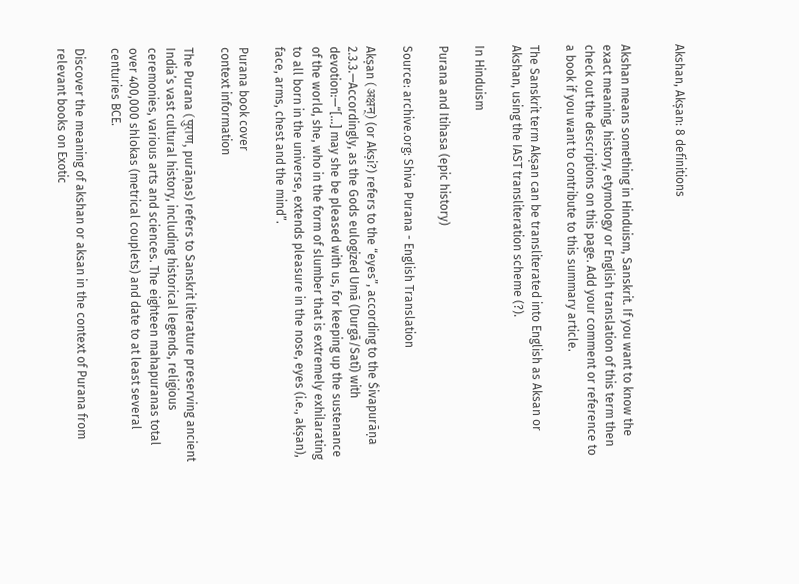Akshan, Akṣan: 8 definitions


Akshan means something in Hinduism, Sanskrit. If you want to know the exact meaning, history, etymology or English translation of this term then check out the descriptions on this page. Add your comment or reference to a book if you want to contribute to this summary article.

The Sanskrit term Akṣan can be transliterated into English as Aksan or Akshan, using the IAST transliteration scheme (?).

In Hinduism

Purana and Itihasa (epic history)

Source: archive.org: Shiva Purana - English Translation

Akṣan (अक्षन्) (or Akṣi?) refers to the “eyes”, according to the Śivapurāṇa 2.3.3.—Accordingly, as the Gods eulogized Umā (Durgā/Satī) with devotion:—“[...] may she be pleased with us, for keeping up the sustenance of the world, she, who in the form of slumber that is extremely exhilarating to all born in the universe, extends pleasure in the nose, eyes (i.e., akṣan), face, arms, chest and the mind”.

Purana book cover
context information

The Purana (पुराण, purāṇas) refers to Sanskrit literature preserving ancient India’s vast cultural history, including historical legends, religious ceremonies, various arts and sciences. The eighteen mahapuranas total over 400,000 shlokas (metrical couplets) and date to at least several centuries BCE.

Discover the meaning of akshan or aksan in the context of Purana from relevant books on Exotic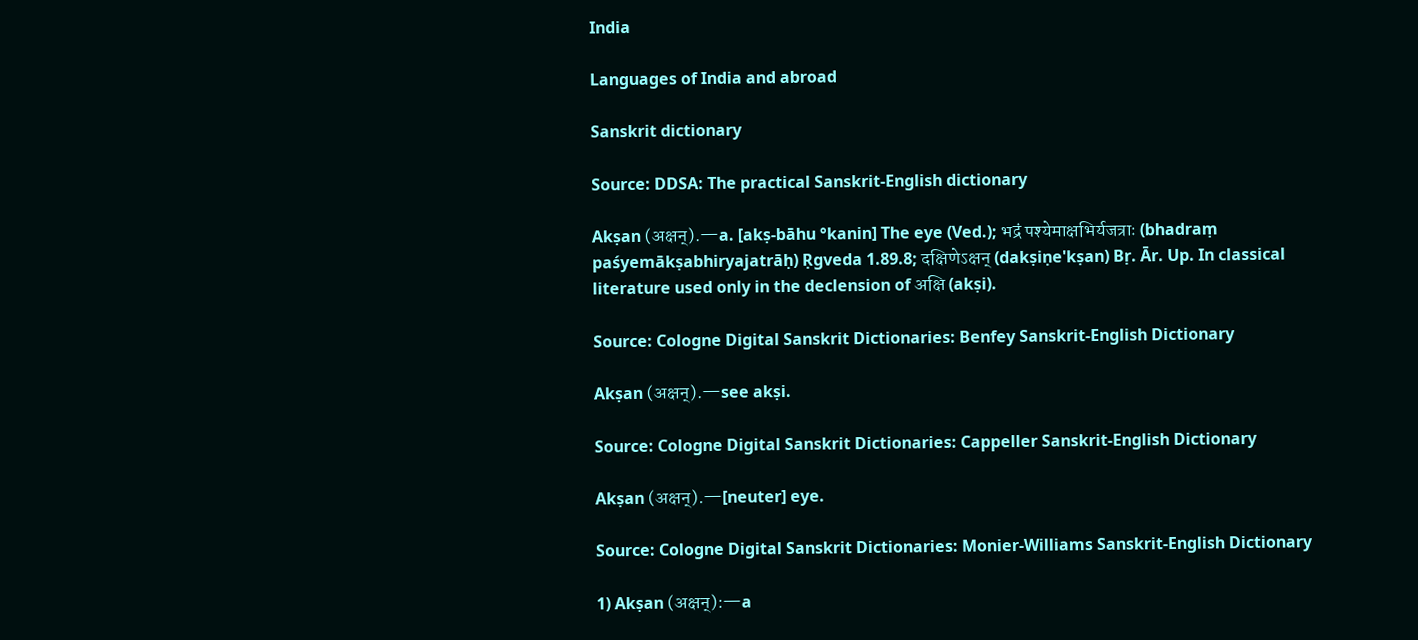India

Languages of India and abroad

Sanskrit dictionary

Source: DDSA: The practical Sanskrit-English dictionary

Akṣan (अक्षन्).—a. [akṣ-bāhu °kanin] The eye (Ved.); भद्रं पश्येमाक्षभिर्यजत्राः (bhadraṃ paśyemākṣabhiryajatrāḥ) Ṛgveda 1.89.8; दक्षिणेऽक्षन् (dakṣiṇe'kṣan) Bṛ. Ār. Up. In classical literature used only in the declension of अक्षि (akṣi).

Source: Cologne Digital Sanskrit Dictionaries: Benfey Sanskrit-English Dictionary

Akṣan (अक्षन्).—see akṣi.

Source: Cologne Digital Sanskrit Dictionaries: Cappeller Sanskrit-English Dictionary

Akṣan (अक्षन्).—[neuter] eye.

Source: Cologne Digital Sanskrit Dictionaries: Monier-Williams Sanskrit-English Dictionary

1) Akṣan (अक्षन्):—a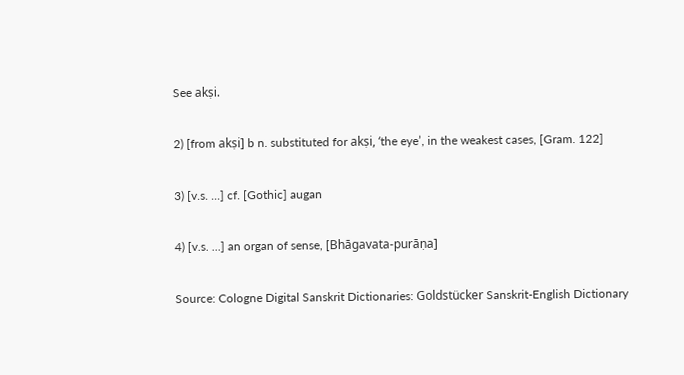See akṣi.

2) [from akṣi] b n. substituted for akṣi, ‘the eye’, in the weakest cases, [Gram. 122]

3) [v.s. ...] cf. [Gothic] augan

4) [v.s. ...] an organ of sense, [Bhāgavata-purāṇa]

Source: Cologne Digital Sanskrit Dictionaries: Goldstücker Sanskrit-English Dictionary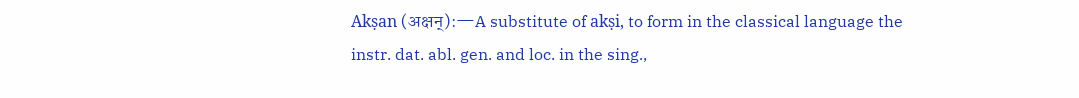Akṣan (अक्षन्):—A substitute of akṣi, to form in the classical language the instr. dat. abl. gen. and loc. in the sing.,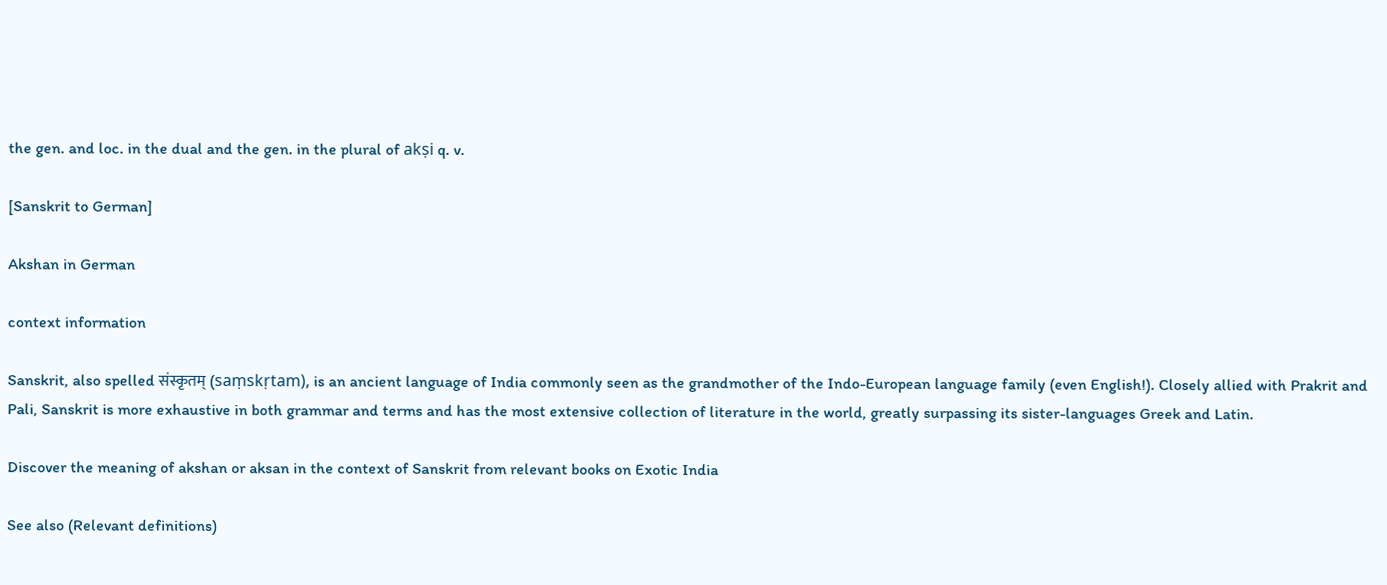the gen. and loc. in the dual and the gen. in the plural of akṣi q. v.

[Sanskrit to German]

Akshan in German

context information

Sanskrit, also spelled संस्कृतम् (saṃskṛtam), is an ancient language of India commonly seen as the grandmother of the Indo-European language family (even English!). Closely allied with Prakrit and Pali, Sanskrit is more exhaustive in both grammar and terms and has the most extensive collection of literature in the world, greatly surpassing its sister-languages Greek and Latin.

Discover the meaning of akshan or aksan in the context of Sanskrit from relevant books on Exotic India

See also (Relevant definitions)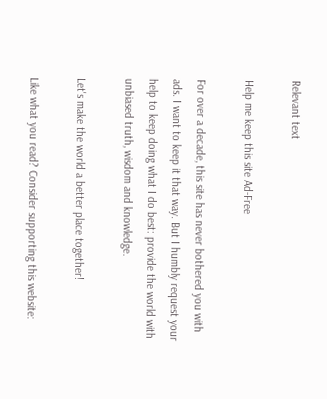Relevant text

Help me keep this site Ad-Free

For over a decade, this site has never bothered you with ads. I want to keep it that way. But I humbly request your help to keep doing what I do best: provide the world with unbiased truth, wisdom and knowledge.

Let's make the world a better place together!

Like what you read? Consider supporting this website: